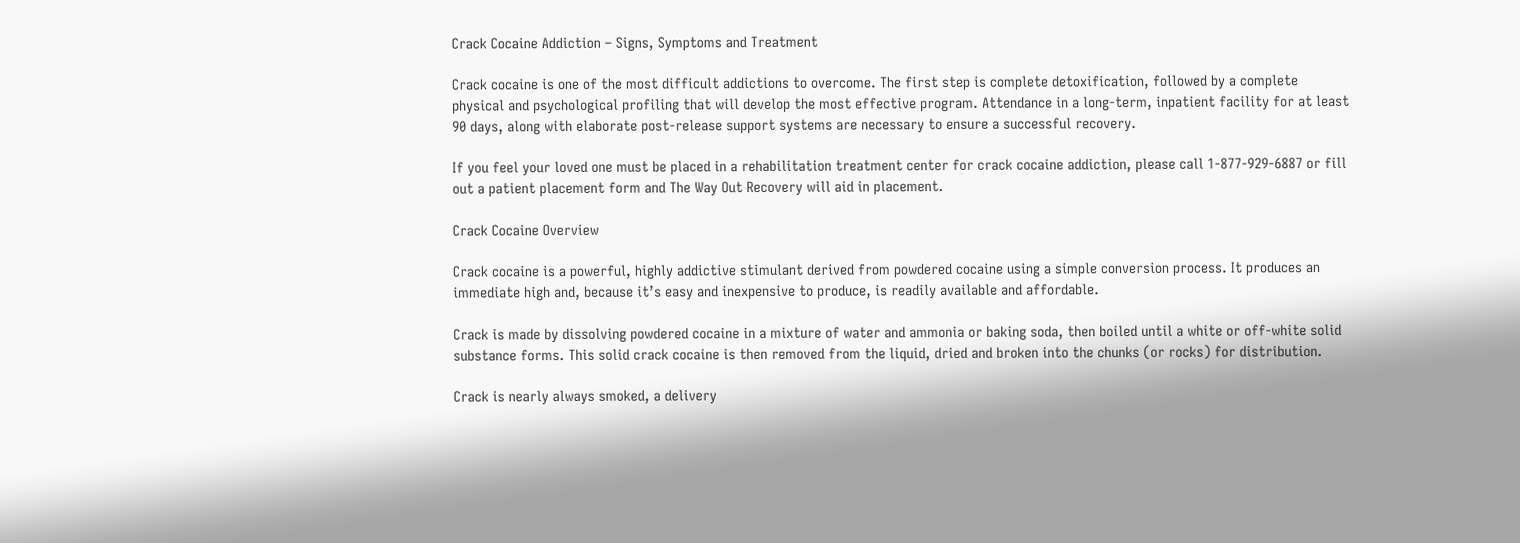Crack Cocaine Addiction – Signs, Symptoms and Treatment

Crack cocaine is one of the most difficult addictions to overcome. The first step is complete detoxification, followed by a complete physical and psychological profiling that will develop the most effective program. Attendance in a long-term, inpatient facility for at least 90 days, along with elaborate post-release support systems are necessary to ensure a successful recovery.

If you feel your loved one must be placed in a rehabilitation treatment center for crack cocaine addiction, please call 1-877-929-6887 or fill out a patient placement form and The Way Out Recovery will aid in placement.

Crack Cocaine Overview

Crack cocaine is a powerful, highly addictive stimulant derived from powdered cocaine using a simple conversion process. It produces an immediate high and, because it’s easy and inexpensive to produce, is readily available and affordable.

Crack is made by dissolving powdered cocaine in a mixture of water and ammonia or baking soda, then boiled until a white or off-white solid substance forms. This solid crack cocaine is then removed from the liquid, dried and broken into the chunks (or rocks) for distribution.

Crack is nearly always smoked, a delivery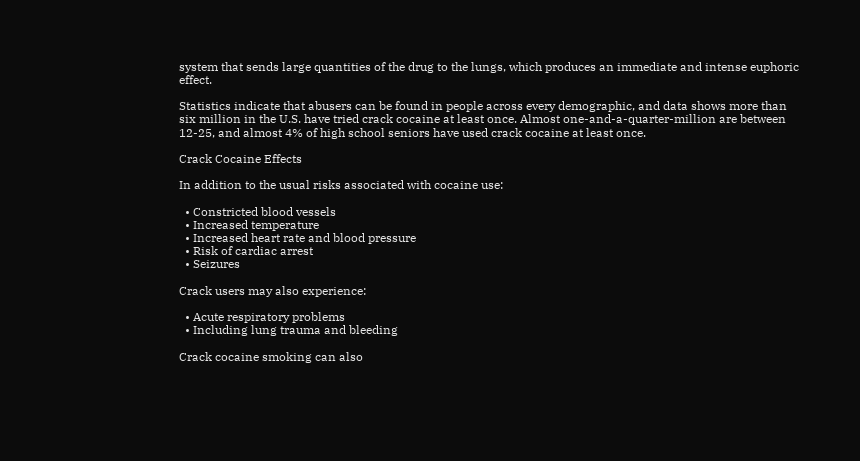system that sends large quantities of the drug to the lungs, which produces an immediate and intense euphoric effect.

Statistics indicate that abusers can be found in people across every demographic, and data shows more than six million in the U.S. have tried crack cocaine at least once. Almost one-and-a-quarter-million are between 12-25, and almost 4% of high school seniors have used crack cocaine at least once.

Crack Cocaine Effects

In addition to the usual risks associated with cocaine use:

  • Constricted blood vessels
  • Increased temperature
  • Increased heart rate and blood pressure
  • Risk of cardiac arrest
  • Seizures

Crack users may also experience:

  • Acute respiratory problems
  • Including lung trauma and bleeding

Crack cocaine smoking can also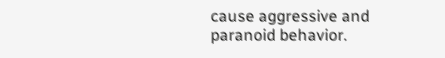cause aggressive and paranoid behavior.